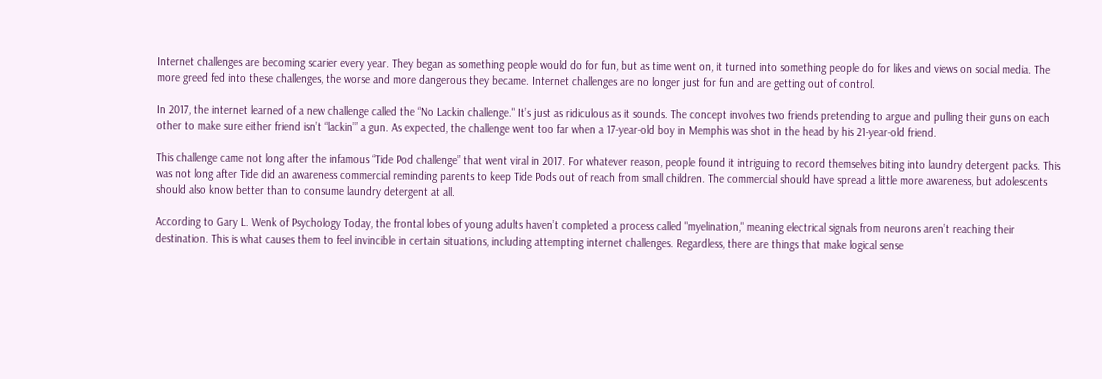Internet challenges are becoming scarier every year. They began as something people would do for fun, but as time went on, it turned into something people do for likes and views on social media. The more greed fed into these challenges, the worse and more dangerous they became. Internet challenges are no longer just for fun and are getting out of control.

In 2017, the internet learned of a new challenge called the “No Lackin challenge." It’s just as ridiculous as it sounds. The concept involves two friends pretending to argue and pulling their guns on each other to make sure either friend isn’t “lackin’” a gun. As expected, the challenge went too far when a 17-year-old boy in Memphis was shot in the head by his 21-year-old friend.

This challenge came not long after the infamous “Tide Pod challenge” that went viral in 2017. For whatever reason, people found it intriguing to record themselves biting into laundry detergent packs. This was not long after Tide did an awareness commercial reminding parents to keep Tide Pods out of reach from small children. The commercial should have spread a little more awareness, but adolescents should also know better than to consume laundry detergent at all.

According to Gary L. Wenk of Psychology Today, the frontal lobes of young adults haven’t completed a process called "myelination," meaning electrical signals from neurons aren’t reaching their destination. This is what causes them to feel invincible in certain situations, including attempting internet challenges. Regardless, there are things that make logical sense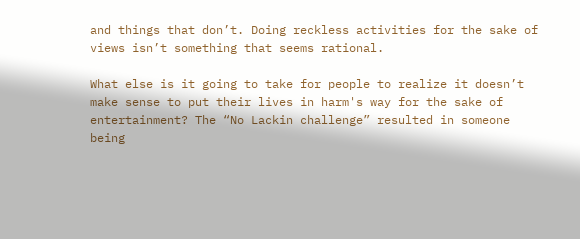and things that don’t. Doing reckless activities for the sake of views isn’t something that seems rational.

What else is it going to take for people to realize it doesn’t make sense to put their lives in harm's way for the sake of entertainment? The “No Lackin challenge” resulted in someone being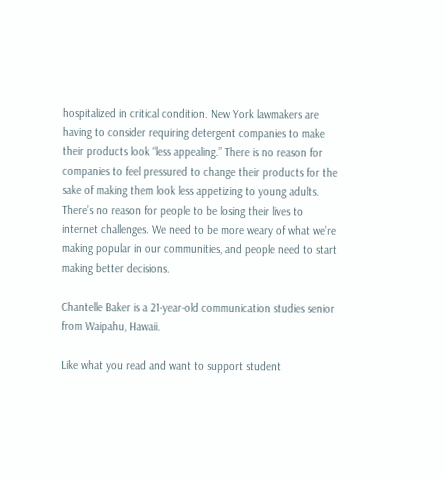hospitalized in critical condition. New York lawmakers are having to consider requiring detergent companies to make their products look “less appealing.” There is no reason for companies to feel pressured to change their products for the sake of making them look less appetizing to young adults. There’s no reason for people to be losing their lives to internet challenges. We need to be more weary of what we’re making popular in our communities, and people need to start making better decisions.

Chantelle Baker is a 21-year-old communication studies senior from Waipahu, Hawaii.

Like what you read and want to support student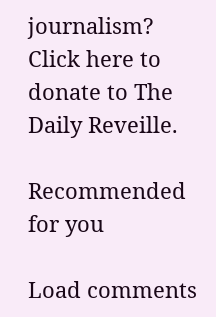journalism? Click here to donate to The Daily Reveille.

Recommended for you

Load comments